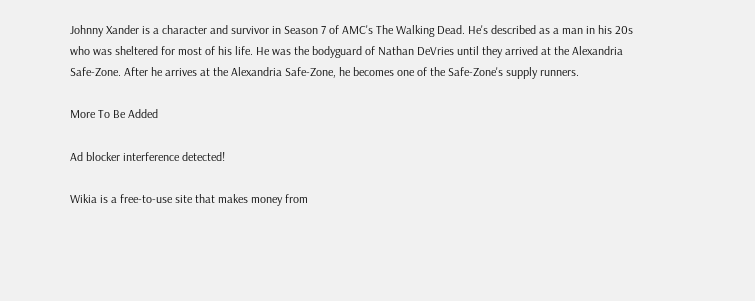Johnny Xander is a character and survivor in Season 7 of AMC's The Walking Dead. He's described as a man in his 20s who was sheltered for most of his life. He was the bodyguard of Nathan DeVries until they arrived at the Alexandria Safe-Zone. After he arrives at the Alexandria Safe-Zone, he becomes one of the Safe-Zone's supply runners.

More To Be Added

Ad blocker interference detected!

Wikia is a free-to-use site that makes money from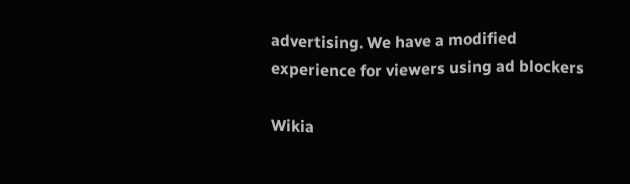advertising. We have a modified experience for viewers using ad blockers

Wikia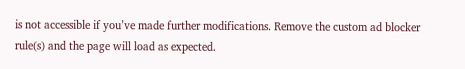is not accessible if you’ve made further modifications. Remove the custom ad blocker rule(s) and the page will load as expected.